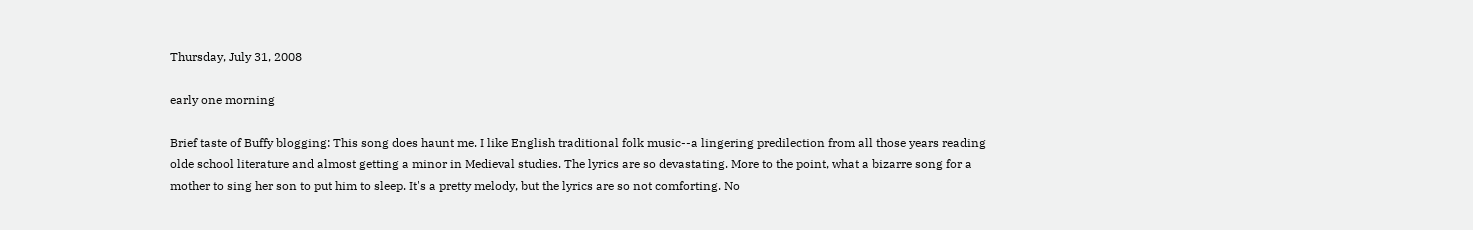Thursday, July 31, 2008

early one morning

Brief taste of Buffy blogging: This song does haunt me. I like English traditional folk music--a lingering predilection from all those years reading olde school literature and almost getting a minor in Medieval studies. The lyrics are so devastating. More to the point, what a bizarre song for a mother to sing her son to put him to sleep. It's a pretty melody, but the lyrics are so not comforting. No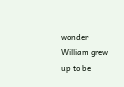wonder William grew up to be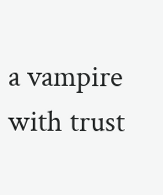a vampire with trust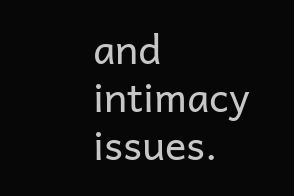and intimacy issues.